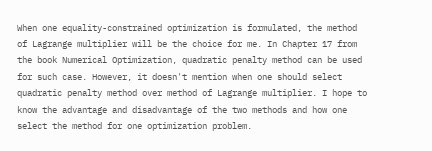When one equality-constrained optimization is formulated, the method of Lagrange multiplier will be the choice for me. In Chapter 17 from the book Numerical Optimization, quadratic penalty method can be used for such case. However, it doesn't mention when one should select quadratic penalty method over method of Lagrange multiplier. I hope to know the advantage and disadvantage of the two methods and how one select the method for one optimization problem.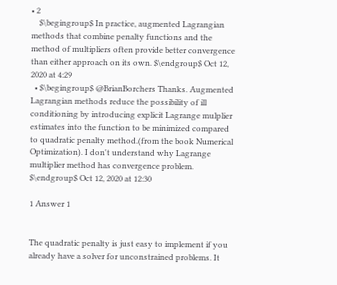• 2
    $\begingroup$ In practice, augmented Lagrangian methods that combine penalty functions and the method of multipliers often provide better convergence than either approach on its own. $\endgroup$ Oct 12, 2020 at 4:29
  • $\begingroup$ @BrianBorchers Thanks. Augmented Lagrangian methods reduce the possibility of ill conditioning by introducing explicit Lagrange mulplier estimates into the function to be minimized compared to quadratic penalty method.(from the book Numerical Optimization). I don't understand why Lagrange multiplier method has convergence problem. $\endgroup$ Oct 12, 2020 at 12:30

1 Answer 1


The quadratic penalty is just easy to implement if you already have a solver for unconstrained problems. It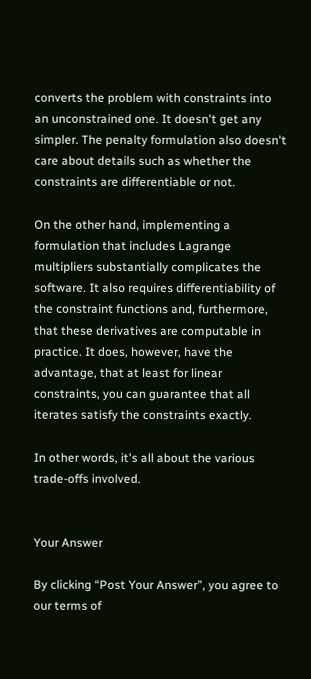converts the problem with constraints into an unconstrained one. It doesn't get any simpler. The penalty formulation also doesn't care about details such as whether the constraints are differentiable or not.

On the other hand, implementing a formulation that includes Lagrange multipliers substantially complicates the software. It also requires differentiability of the constraint functions and, furthermore, that these derivatives are computable in practice. It does, however, have the advantage, that at least for linear constraints, you can guarantee that all iterates satisfy the constraints exactly.

In other words, it's all about the various trade-offs involved.


Your Answer

By clicking “Post Your Answer”, you agree to our terms of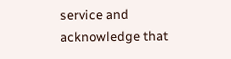service and acknowledge that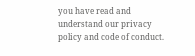you have read and understand our privacy policy and code of conduct.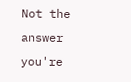Not the answer you're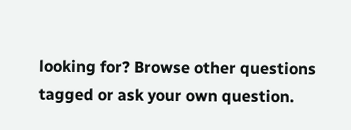looking for? Browse other questions tagged or ask your own question.